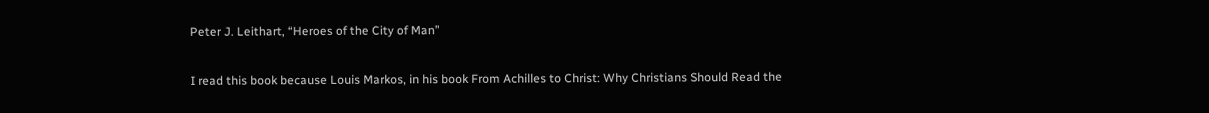Peter J. Leithart, “Heroes of the City of Man”

I read this book because Louis Markos, in his book From Achilles to Christ: Why Christians Should Read the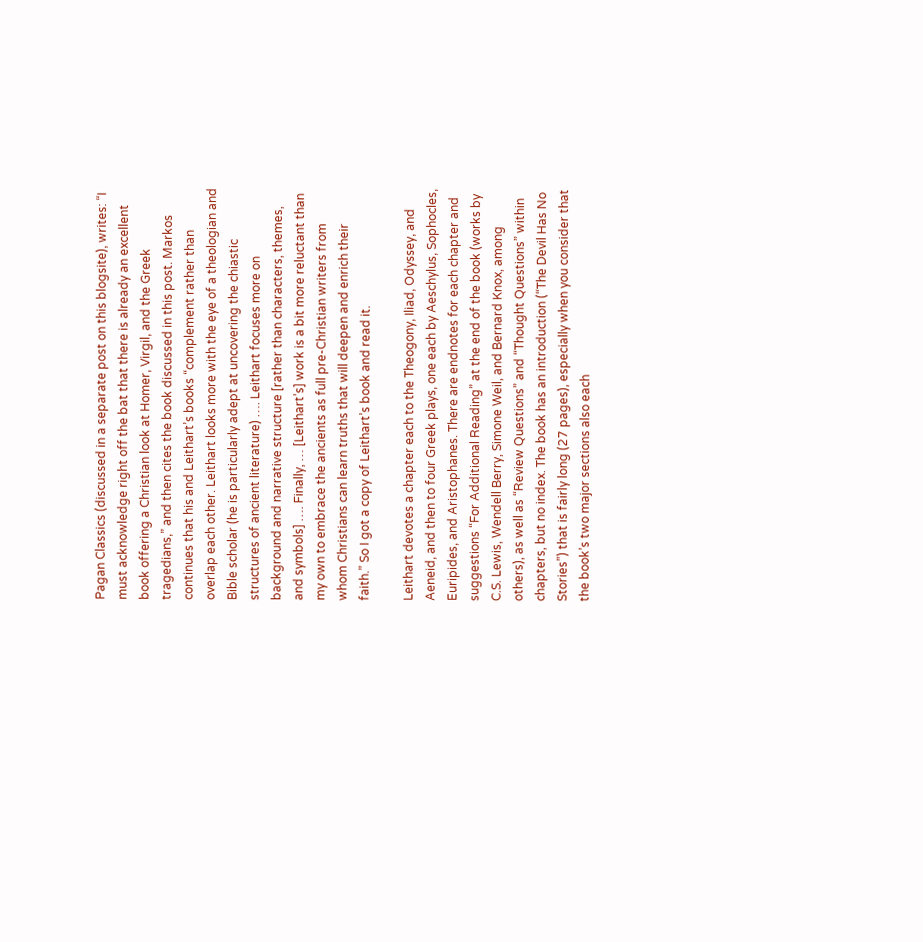Pagan Classics (discussed in a separate post on this blogsite), writes: “I must acknowledge right off the bat that there is already an excellent book offering a Christian look at Homer, Virgil, and the Greek tragedians,” and then cites the book discussed in this post. Markos continues that his and Leithart’s books “complement rather than overlap each other. Leithart looks more with the eye of a theologian and Bible scholar (he is particularly adept at uncovering the chiastic structures of ancient literature) …. Leithart focuses more on background and narrative structure [rather than characters, themes, and symbols] …. Finally, … [Leithart’s] work is a bit more reluctant than my own to embrace the ancients as full pre-Christian writers from whom Christians can learn truths that will deepen and enrich their faith.” So I got a copy of Leithart’s book and read it.

Leithart devotes a chapter each to the Theogony, Iliad, Odyssey, and Aeneid, and then to four Greek plays, one each by Aeschylus, Sophocles, Euripides, and Aristophanes. There are endnotes for each chapter and suggestions “For Additional Reading” at the end of the book (works by C.S. Lewis, Wendell Berry, Simone Weil, and Bernard Knox, among others), as well as “Review Questions” and “Thought Questions” within chapters, but no index. The book has an introduction (“The Devil Has No Stories”) that is fairly long (27 pages), especially when you consider that the book’s two major sections also each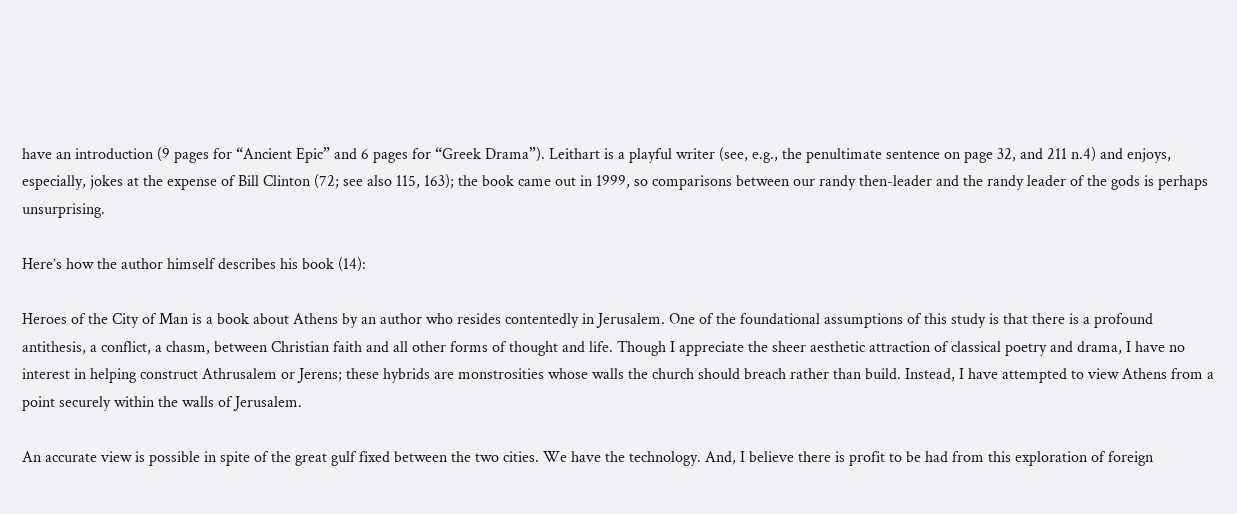have an introduction (9 pages for “Ancient Epic” and 6 pages for “Greek Drama”). Leithart is a playful writer (see, e.g., the penultimate sentence on page 32, and 211 n.4) and enjoys, especially, jokes at the expense of Bill Clinton (72; see also 115, 163); the book came out in 1999, so comparisons between our randy then-leader and the randy leader of the gods is perhaps unsurprising.

Here’s how the author himself describes his book (14):

Heroes of the City of Man is a book about Athens by an author who resides contentedly in Jerusalem. One of the foundational assumptions of this study is that there is a profound antithesis, a conflict, a chasm, between Christian faith and all other forms of thought and life. Though I appreciate the sheer aesthetic attraction of classical poetry and drama, I have no interest in helping construct Athrusalem or Jerens; these hybrids are monstrosities whose walls the church should breach rather than build. Instead, I have attempted to view Athens from a point securely within the walls of Jerusalem.

An accurate view is possible in spite of the great gulf fixed between the two cities. We have the technology. And, I believe there is profit to be had from this exploration of foreign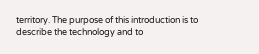territory. The purpose of this introduction is to describe the technology and to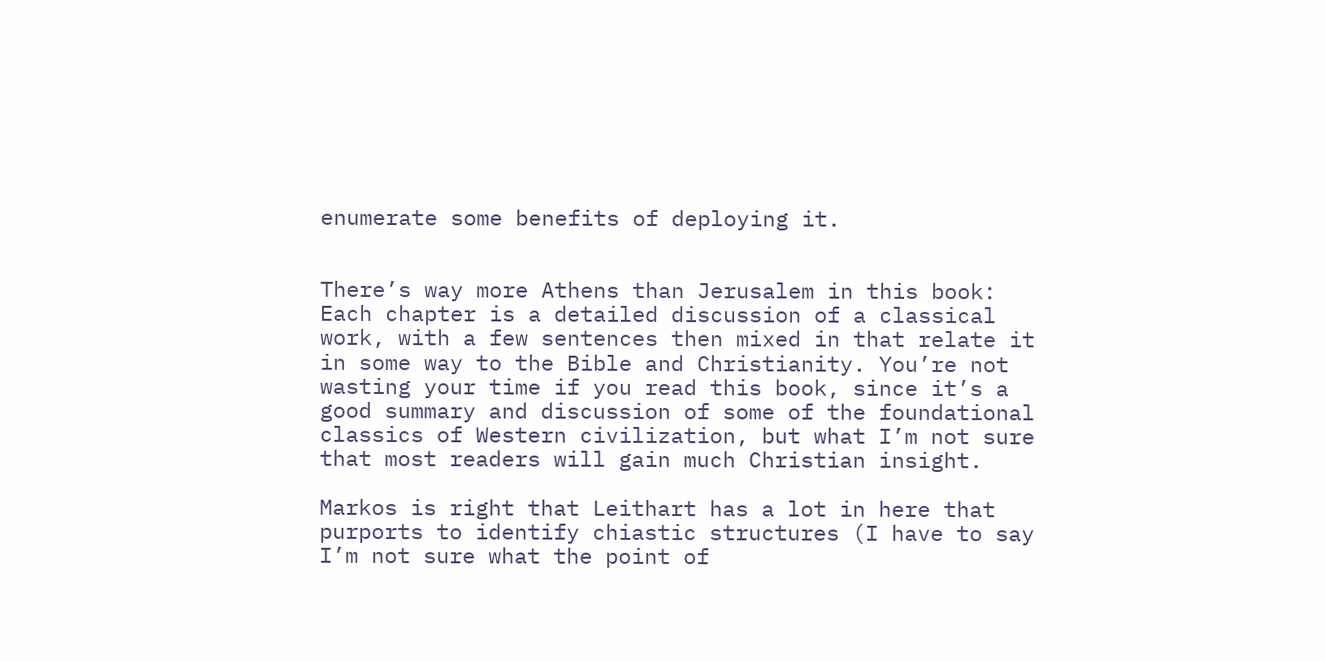enumerate some benefits of deploying it.


There’s way more Athens than Jerusalem in this book: Each chapter is a detailed discussion of a classical work, with a few sentences then mixed in that relate it in some way to the Bible and Christianity. You’re not wasting your time if you read this book, since it’s a good summary and discussion of some of the foundational classics of Western civilization, but what I’m not sure that most readers will gain much Christian insight.

Markos is right that Leithart has a lot in here that purports to identify chiastic structures (I have to say I’m not sure what the point of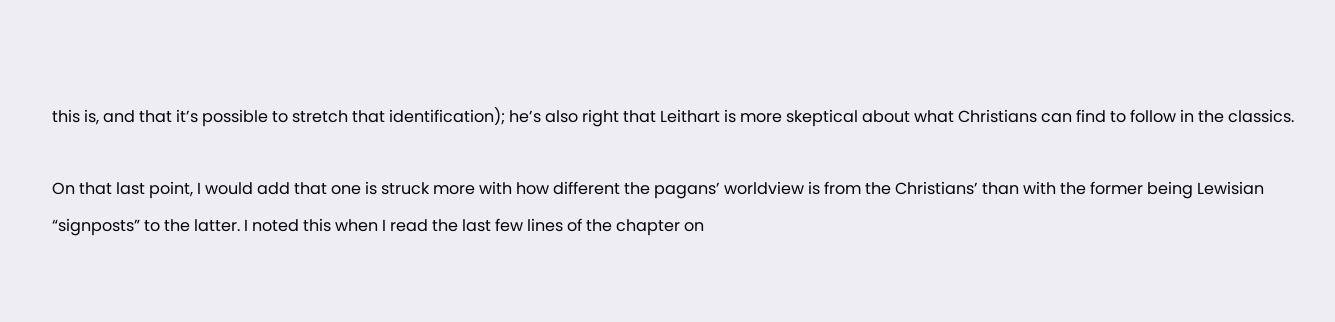this is, and that it’s possible to stretch that identification); he’s also right that Leithart is more skeptical about what Christians can find to follow in the classics.

On that last point, I would add that one is struck more with how different the pagans’ worldview is from the Christians’ than with the former being Lewisian “signposts” to the latter. I noted this when I read the last few lines of the chapter on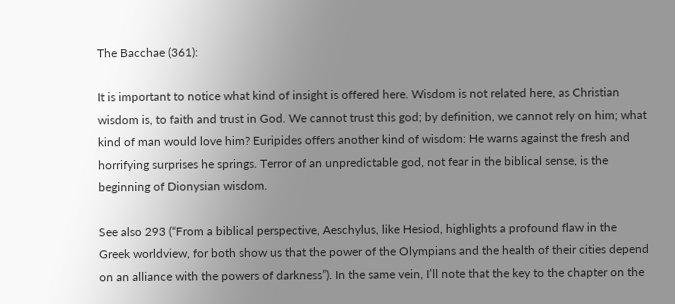The Bacchae (361):

It is important to notice what kind of insight is offered here. Wisdom is not related here, as Christian wisdom is, to faith and trust in God. We cannot trust this god; by definition, we cannot rely on him; what kind of man would love him? Euripides offers another kind of wisdom: He warns against the fresh and horrifying surprises he springs. Terror of an unpredictable god, not fear in the biblical sense, is the beginning of Dionysian wisdom.

See also 293 (“From a biblical perspective, Aeschylus, like Hesiod, highlights a profound flaw in the Greek worldview, for both show us that the power of the Olympians and the health of their cities depend on an alliance with the powers of darkness”). In the same vein, I’ll note that the key to the chapter on the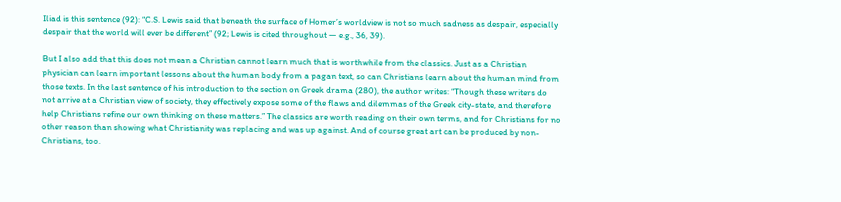Iliad is this sentence (92): “C.S. Lewis said that beneath the surface of Homer’s worldview is not so much sadness as despair, especially despair that the world will ever be different” (92; Lewis is cited throughout — e.g., 36, 39).

But I also add that this does not mean a Christian cannot learn much that is worthwhile from the classics. Just as a Christian physician can learn important lessons about the human body from a pagan text, so can Christians learn about the human mind from those texts. In the last sentence of his introduction to the section on Greek drama (280), the author writes: “Though these writers do not arrive at a Christian view of society, they effectively expose some of the flaws and dilemmas of the Greek city-state, and therefore help Christians refine our own thinking on these matters.” The classics are worth reading on their own terms, and for Christians for no other reason than showing what Christianity was replacing and was up against. And of course great art can be produced by non-Christians, too.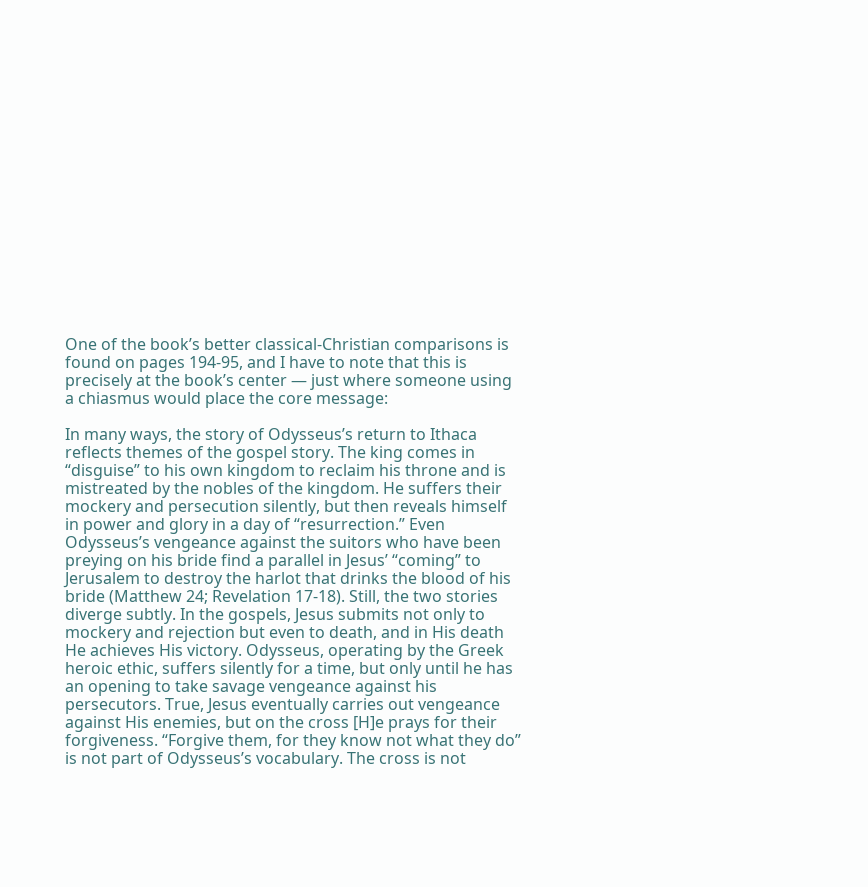One of the book’s better classical-Christian comparisons is found on pages 194-95, and I have to note that this is precisely at the book’s center — just where someone using a chiasmus would place the core message:

In many ways, the story of Odysseus’s return to Ithaca reflects themes of the gospel story. The king comes in “disguise” to his own kingdom to reclaim his throne and is mistreated by the nobles of the kingdom. He suffers their mockery and persecution silently, but then reveals himself in power and glory in a day of “resurrection.” Even Odysseus’s vengeance against the suitors who have been preying on his bride find a parallel in Jesus’ “coming” to Jerusalem to destroy the harlot that drinks the blood of his bride (Matthew 24; Revelation 17-18). Still, the two stories diverge subtly. In the gospels, Jesus submits not only to mockery and rejection but even to death, and in His death He achieves His victory. Odysseus, operating by the Greek heroic ethic, suffers silently for a time, but only until he has an opening to take savage vengeance against his persecutors. True, Jesus eventually carries out vengeance against His enemies, but on the cross [H]e prays for their forgiveness. “Forgive them, for they know not what they do” is not part of Odysseus’s vocabulary. The cross is not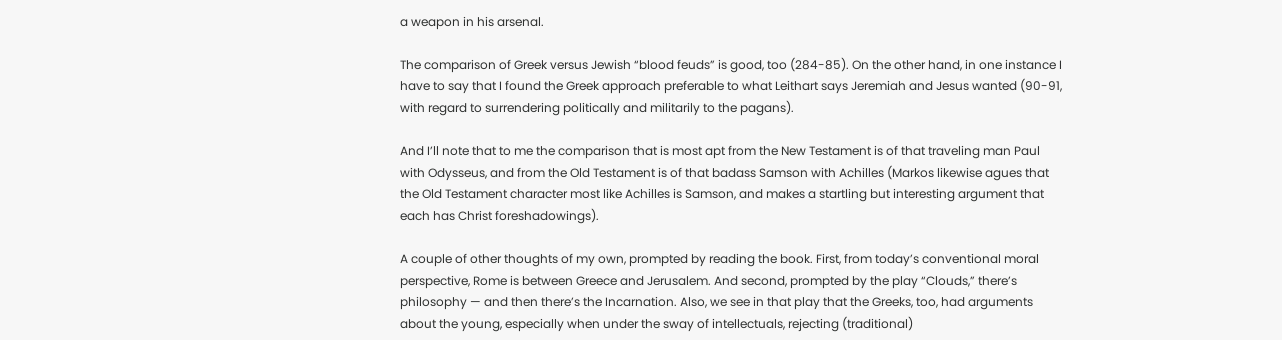a weapon in his arsenal.

The comparison of Greek versus Jewish “blood feuds” is good, too (284-85). On the other hand, in one instance I have to say that I found the Greek approach preferable to what Leithart says Jeremiah and Jesus wanted (90-91, with regard to surrendering politically and militarily to the pagans).

And I’ll note that to me the comparison that is most apt from the New Testament is of that traveling man Paul with Odysseus, and from the Old Testament is of that badass Samson with Achilles (Markos likewise agues that the Old Testament character most like Achilles is Samson, and makes a startling but interesting argument that each has Christ foreshadowings).

A couple of other thoughts of my own, prompted by reading the book. First, from today’s conventional moral perspective, Rome is between Greece and Jerusalem. And second, prompted by the play “Clouds,” there’s philosophy — and then there’s the Incarnation. Also, we see in that play that the Greeks, too, had arguments about the young, especially when under the sway of intellectuals, rejecting (traditional)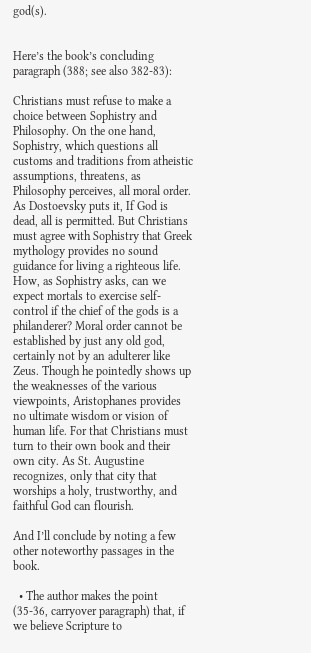god(s).


Here’s the book’s concluding paragraph (388; see also 382-83):

Christians must refuse to make a choice between Sophistry and Philosophy. On the one hand, Sophistry, which questions all customs and traditions from atheistic assumptions, threatens, as Philosophy perceives, all moral order. As Dostoevsky puts it, If God is dead, all is permitted. But Christians must agree with Sophistry that Greek mythology provides no sound guidance for living a righteous life. How, as Sophistry asks, can we expect mortals to exercise self-control if the chief of the gods is a philanderer? Moral order cannot be established by just any old god, certainly not by an adulterer like Zeus. Though he pointedly shows up the weaknesses of the various viewpoints, Aristophanes provides no ultimate wisdom or vision of human life. For that Christians must turn to their own book and their own city. As St. Augustine recognizes, only that city that worships a holy, trustworthy, and faithful God can flourish.

And I’ll conclude by noting a few other noteworthy passages in the book.

  • The author makes the point (35-36, carryover paragraph) that, if we believe Scripture to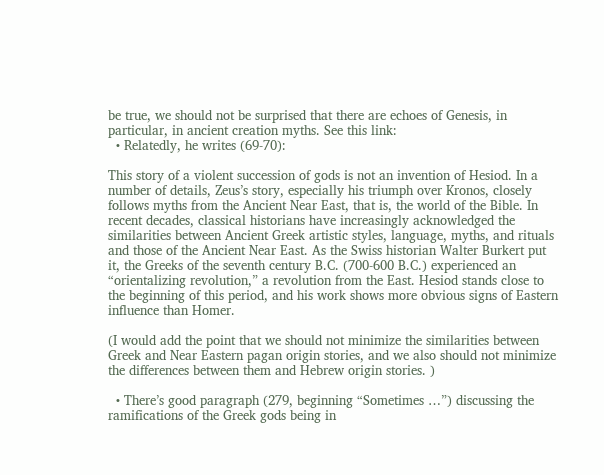be true, we should not be surprised that there are echoes of Genesis, in particular, in ancient creation myths. See this link:
  • Relatedly, he writes (69-70):

This story of a violent succession of gods is not an invention of Hesiod. In a number of details, Zeus’s story, especially his triumph over Kronos, closely follows myths from the Ancient Near East, that is, the world of the Bible. In recent decades, classical historians have increasingly acknowledged the similarities between Ancient Greek artistic styles, language, myths, and rituals and those of the Ancient Near East. As the Swiss historian Walter Burkert put it, the Greeks of the seventh century B.C. (700-600 B.C.) experienced an “orientalizing revolution,” a revolution from the East. Hesiod stands close to the beginning of this period, and his work shows more obvious signs of Eastern influence than Homer.

(I would add the point that we should not minimize the similarities between Greek and Near Eastern pagan origin stories, and we also should not minimize the differences between them and Hebrew origin stories. )

  • There’s good paragraph (279, beginning “Sometimes …”) discussing the ramifications of the Greek gods being in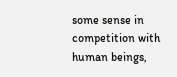some sense in competition with human beings,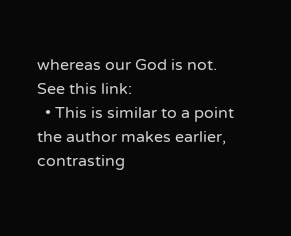whereas our God is not. See this link:
  • This is similar to a point the author makes earlier, contrasting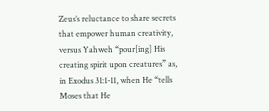Zeus’s reluctance to share secrets that empower human creativity, versus Yahweh “pour[ing] His creating spirit upon creatures” as, in Exodus 31:1-11, when He “tells Moses that He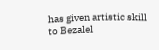has given artistic skill to Bezalel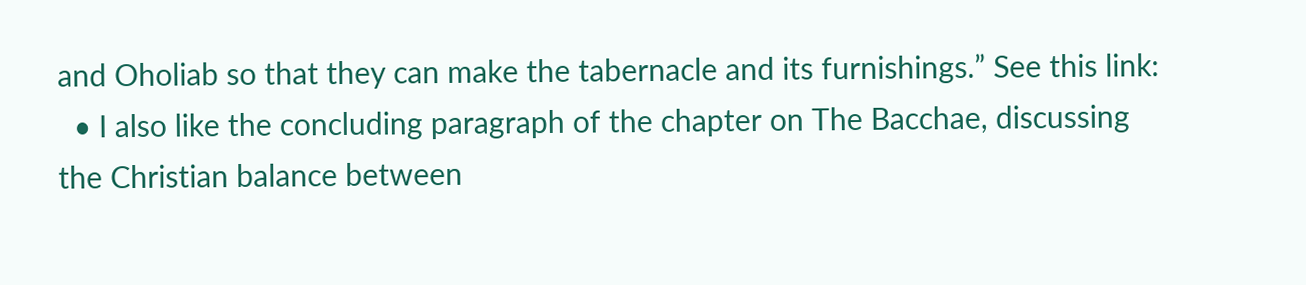and Oholiab so that they can make the tabernacle and its furnishings.” See this link:
  • I also like the concluding paragraph of the chapter on The Bacchae, discussing the Christian balance between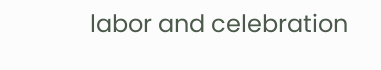labor and celebration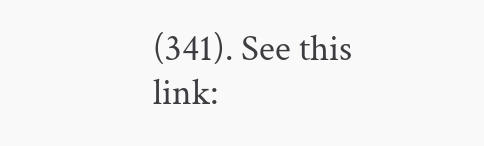(341). See this link: